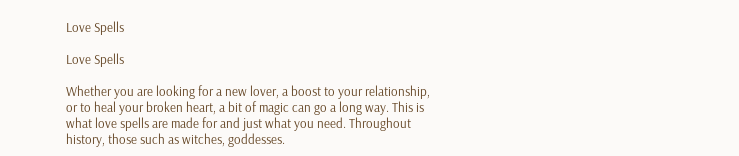Love Spells

Love Spells

Whether you are looking for a new lover, a boost to your relationship, or to heal your broken heart, a bit of magic can go a long way. This is what love spells are made for and just what you need. Throughout history, those such as witches, goddesses.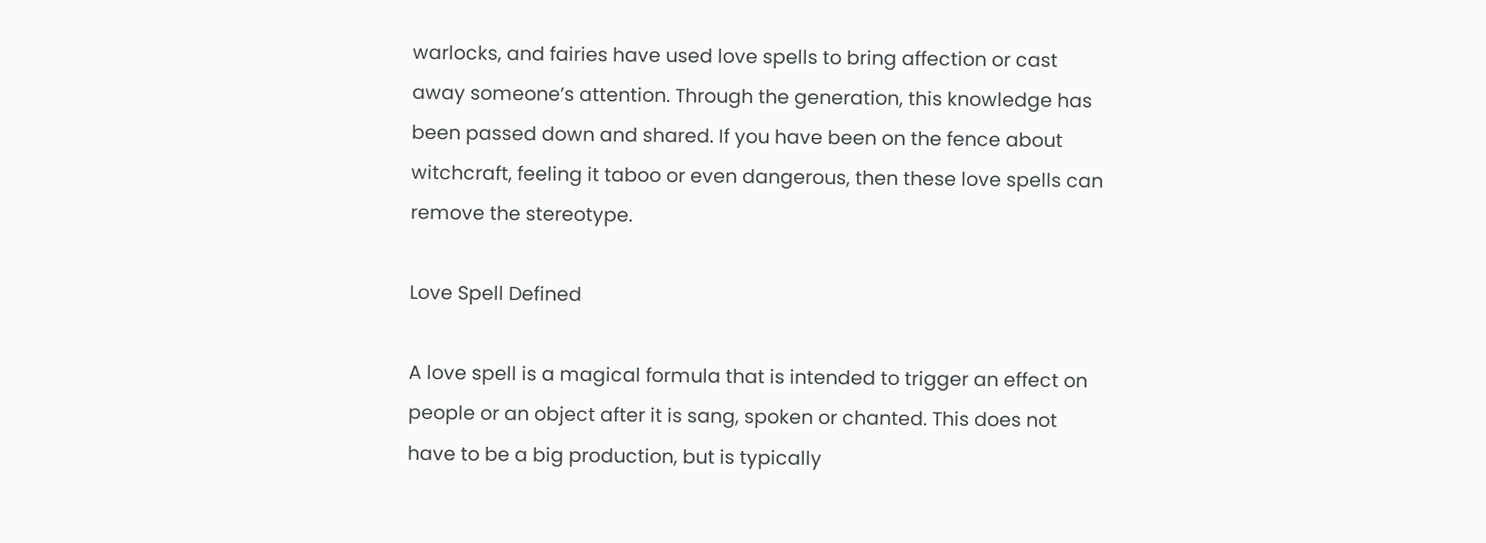warlocks, and fairies have used love spells to bring affection or cast away someone’s attention. Through the generation, this knowledge has been passed down and shared. If you have been on the fence about witchcraft, feeling it taboo or even dangerous, then these love spells can remove the stereotype.

Love Spell Defined

A love spell is a magical formula that is intended to trigger an effect on people or an object after it is sang, spoken or chanted. This does not have to be a big production, but is typically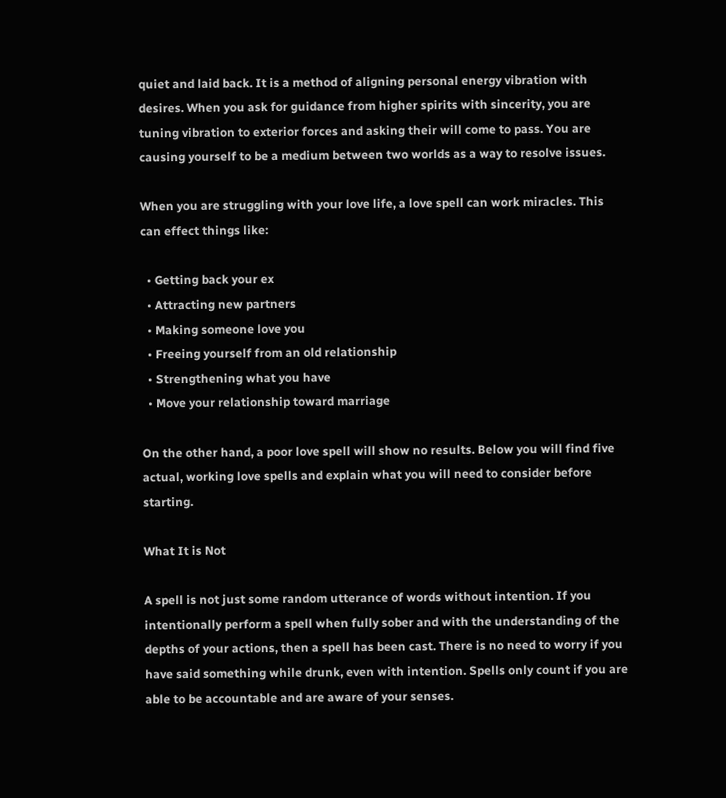quiet and laid back. It is a method of aligning personal energy vibration with desires. When you ask for guidance from higher spirits with sincerity, you are tuning vibration to exterior forces and asking their will come to pass. You are causing yourself to be a medium between two worlds as a way to resolve issues.

When you are struggling with your love life, a love spell can work miracles. This can effect things like:

  • Getting back your ex
  • Attracting new partners
  • Making someone love you
  • Freeing yourself from an old relationship
  • Strengthening what you have
  • Move your relationship toward marriage

On the other hand, a poor love spell will show no results. Below you will find five actual, working love spells and explain what you will need to consider before starting.

What It is Not

A spell is not just some random utterance of words without intention. If you intentionally perform a spell when fully sober and with the understanding of the depths of your actions, then a spell has been cast. There is no need to worry if you have said something while drunk, even with intention. Spells only count if you are able to be accountable and are aware of your senses.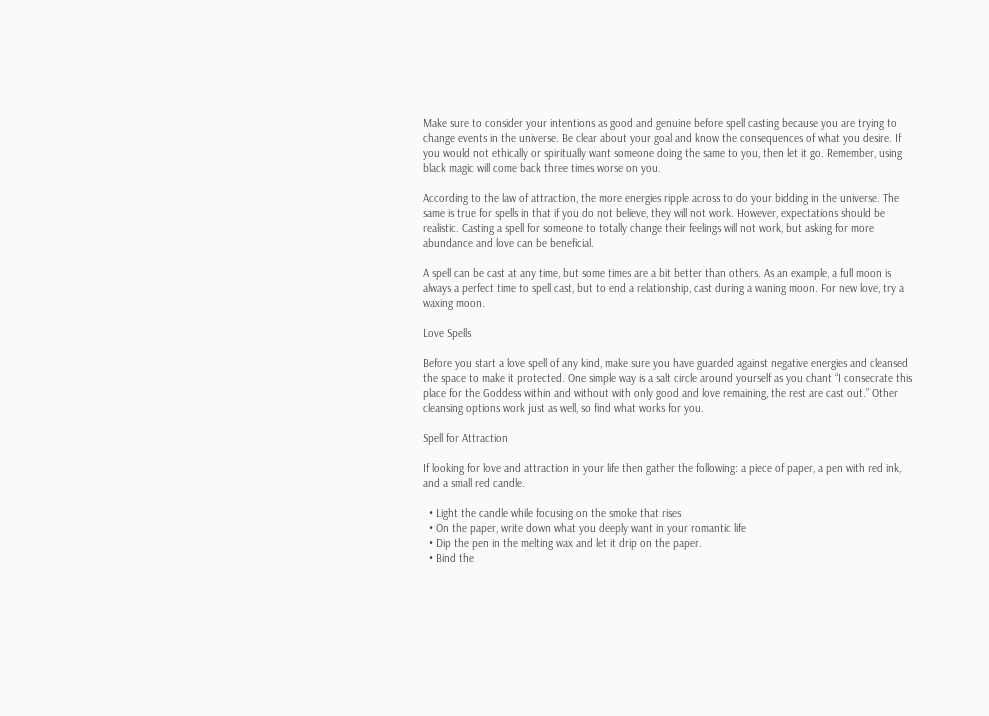Make sure to consider your intentions as good and genuine before spell casting because you are trying to change events in the universe. Be clear about your goal and know the consequences of what you desire. If you would not ethically or spiritually want someone doing the same to you, then let it go. Remember, using black magic will come back three times worse on you.

According to the law of attraction, the more energies ripple across to do your bidding in the universe. The same is true for spells in that if you do not believe, they will not work. However, expectations should be realistic. Casting a spell for someone to totally change their feelings will not work, but asking for more abundance and love can be beneficial.

A spell can be cast at any time, but some times are a bit better than others. As an example, a full moon is always a perfect time to spell cast, but to end a relationship, cast during a waning moon. For new love, try a waxing moon.

Love Spells

Before you start a love spell of any kind, make sure you have guarded against negative energies and cleansed the space to make it protected. One simple way is a salt circle around yourself as you chant “I consecrate this place for the Goddess within and without with only good and love remaining, the rest are cast out.” Other cleansing options work just as well, so find what works for you.

Spell for Attraction

If looking for love and attraction in your life then gather the following: a piece of paper, a pen with red ink, and a small red candle.

  • Light the candle while focusing on the smoke that rises
  • On the paper, write down what you deeply want in your romantic life
  • Dip the pen in the melting wax and let it drip on the paper.
  • Bind the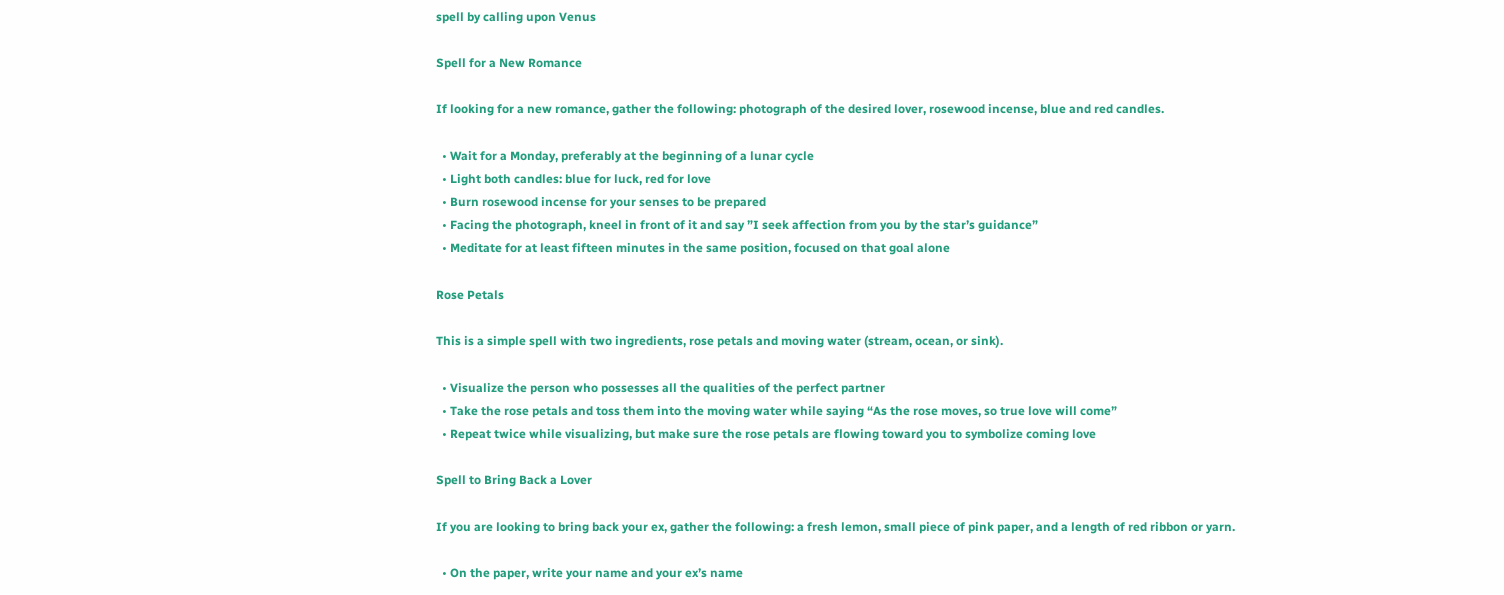spell by calling upon Venus

Spell for a New Romance

If looking for a new romance, gather the following: photograph of the desired lover, rosewood incense, blue and red candles.

  • Wait for a Monday, preferably at the beginning of a lunar cycle
  • Light both candles: blue for luck, red for love
  • Burn rosewood incense for your senses to be prepared
  • Facing the photograph, kneel in front of it and say ”I seek affection from you by the star’s guidance”
  • Meditate for at least fifteen minutes in the same position, focused on that goal alone

Rose Petals

This is a simple spell with two ingredients, rose petals and moving water (stream, ocean, or sink).

  • Visualize the person who possesses all the qualities of the perfect partner
  • Take the rose petals and toss them into the moving water while saying “As the rose moves, so true love will come”
  • Repeat twice while visualizing, but make sure the rose petals are flowing toward you to symbolize coming love

Spell to Bring Back a Lover

If you are looking to bring back your ex, gather the following: a fresh lemon, small piece of pink paper, and a length of red ribbon or yarn.

  • On the paper, write your name and your ex’s name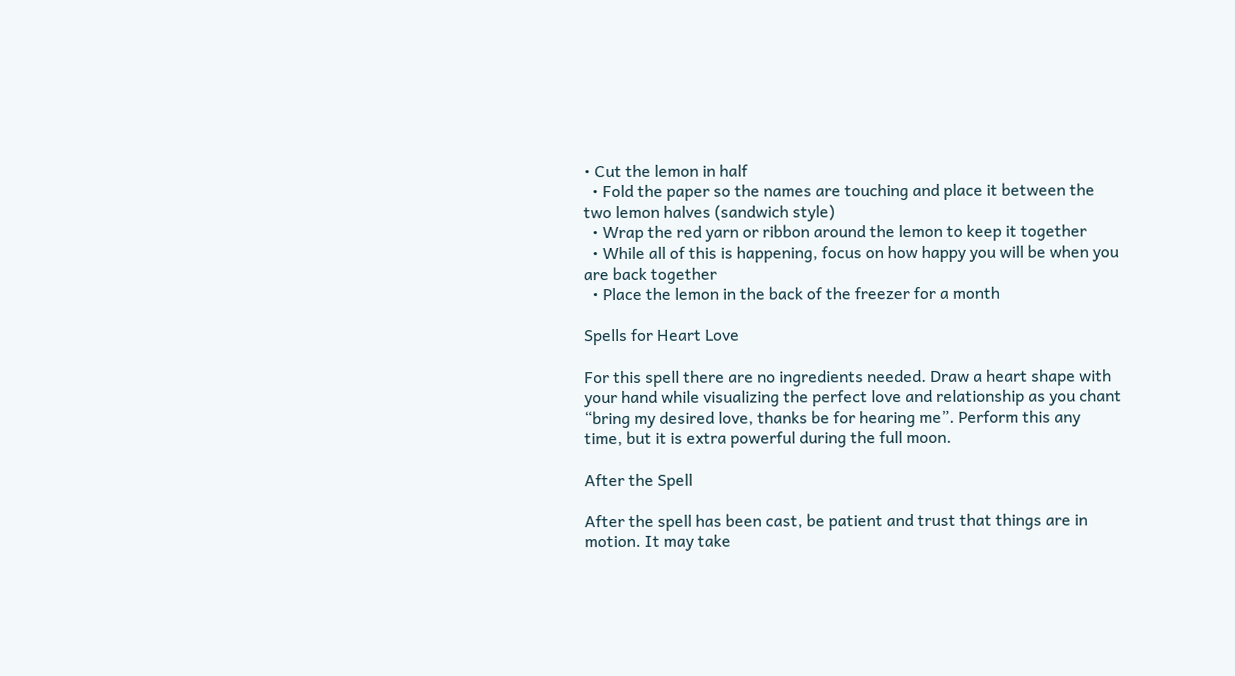• Cut the lemon in half
  • Fold the paper so the names are touching and place it between the two lemon halves (sandwich style)
  • Wrap the red yarn or ribbon around the lemon to keep it together
  • While all of this is happening, focus on how happy you will be when you are back together
  • Place the lemon in the back of the freezer for a month

Spells for Heart Love

For this spell there are no ingredients needed. Draw a heart shape with your hand while visualizing the perfect love and relationship as you chant “bring my desired love, thanks be for hearing me”. Perform this any time, but it is extra powerful during the full moon.

After the Spell

After the spell has been cast, be patient and trust that things are in motion. It may take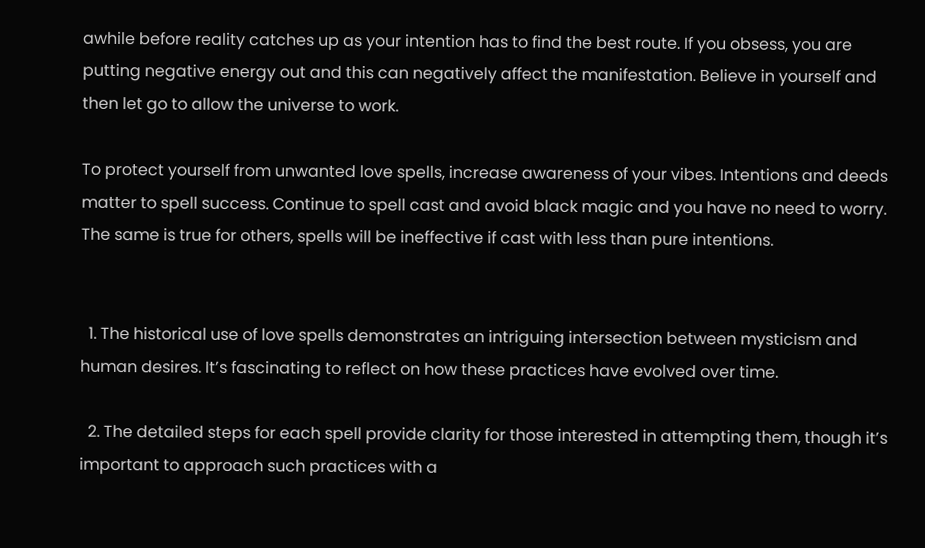awhile before reality catches up as your intention has to find the best route. If you obsess, you are putting negative energy out and this can negatively affect the manifestation. Believe in yourself and then let go to allow the universe to work.

To protect yourself from unwanted love spells, increase awareness of your vibes. Intentions and deeds matter to spell success. Continue to spell cast and avoid black magic and you have no need to worry. The same is true for others, spells will be ineffective if cast with less than pure intentions.


  1. The historical use of love spells demonstrates an intriguing intersection between mysticism and human desires. It’s fascinating to reflect on how these practices have evolved over time.

  2. The detailed steps for each spell provide clarity for those interested in attempting them, though it’s important to approach such practices with a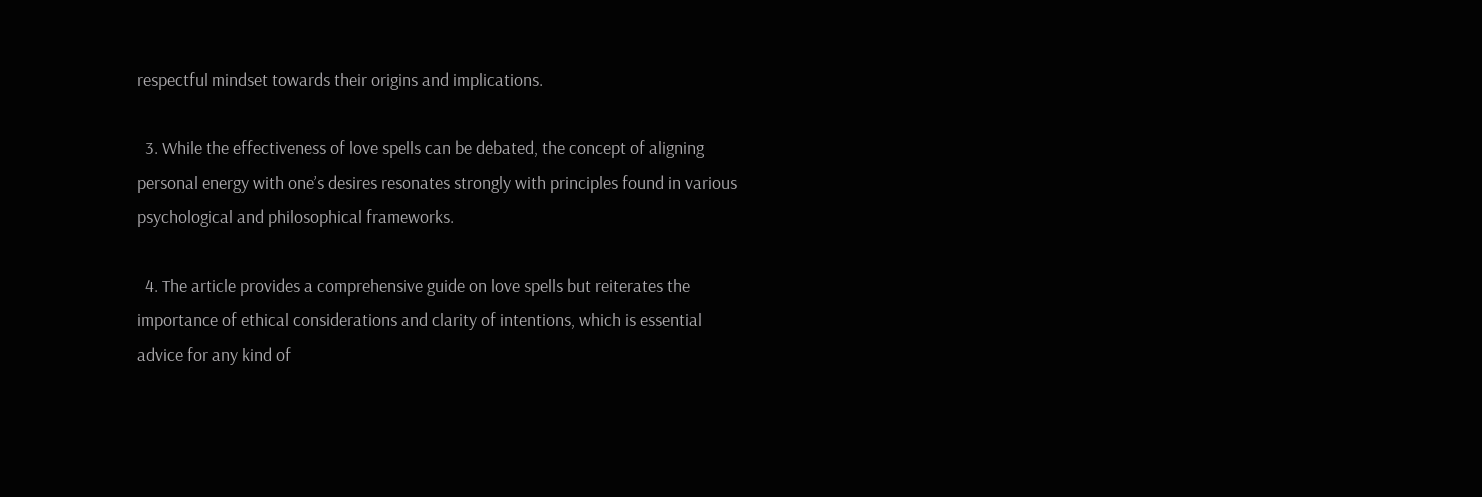respectful mindset towards their origins and implications.

  3. While the effectiveness of love spells can be debated, the concept of aligning personal energy with one’s desires resonates strongly with principles found in various psychological and philosophical frameworks.

  4. The article provides a comprehensive guide on love spells but reiterates the importance of ethical considerations and clarity of intentions, which is essential advice for any kind of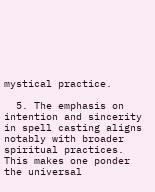mystical practice.

  5. The emphasis on intention and sincerity in spell casting aligns notably with broader spiritual practices. This makes one ponder the universal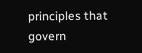principles that govern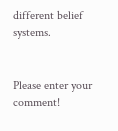different belief systems.


Please enter your comment!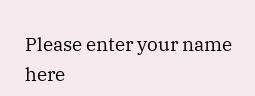Please enter your name here